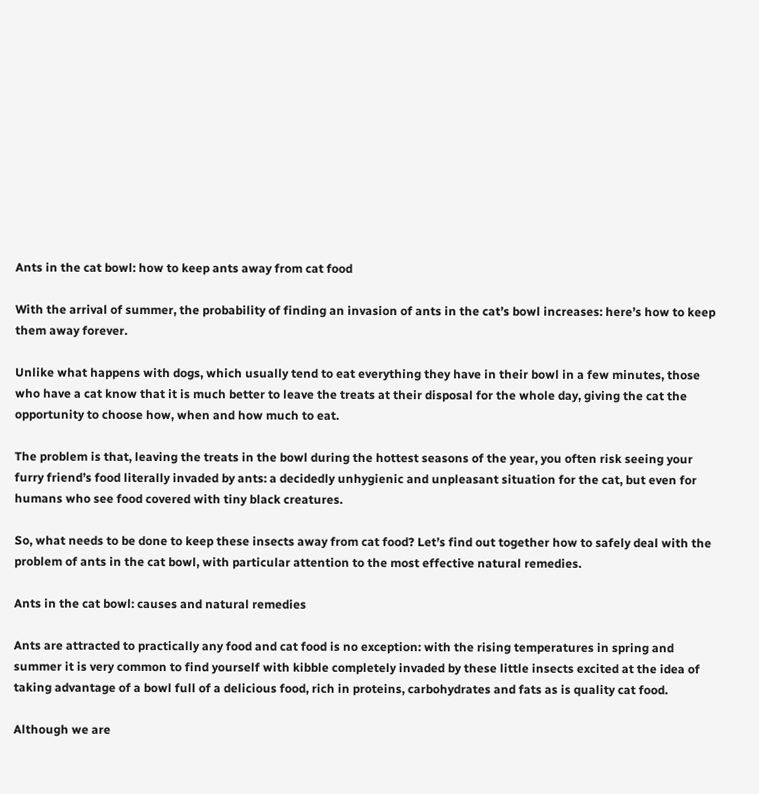Ants in the cat bowl: how to keep ants away from cat food

With the arrival of summer, the probability of finding an invasion of ants in the cat’s bowl increases: here’s how to keep them away forever.

Unlike what happens with dogs, which usually tend to eat everything they have in their bowl in a few minutes, those who have a cat know that it is much better to leave the treats at their disposal for the whole day, giving the cat the opportunity to choose how, when and how much to eat.

The problem is that, leaving the treats in the bowl during the hottest seasons of the year, you often risk seeing your furry friend’s food literally invaded by ants: a decidedly unhygienic and unpleasant situation for the cat, but even for humans who see food covered with tiny black creatures.

So, what needs to be done to keep these insects away from cat food? Let’s find out together how to safely deal with the problem of ants in the cat bowl, with particular attention to the most effective natural remedies.

Ants in the cat bowl: causes and natural remedies

Ants are attracted to practically any food and cat food is no exception: with the rising temperatures in spring and summer it is very common to find yourself with kibble completely invaded by these little insects excited at the idea of taking advantage of a bowl full of a delicious food, rich in proteins, carbohydrates and fats as is quality cat food.

Although we are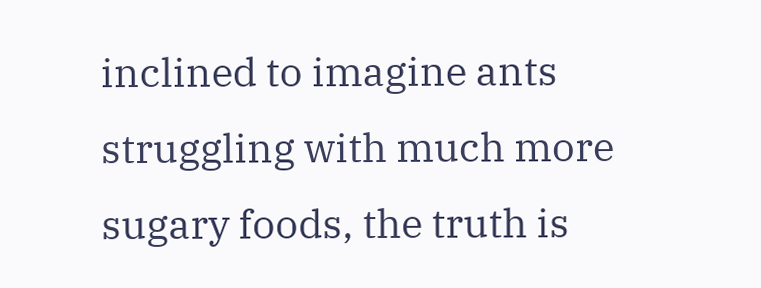inclined to imagine ants struggling with much more sugary foods, the truth is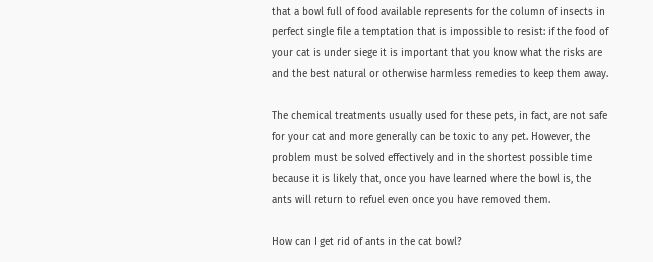that a bowl full of food available represents for the column of insects in perfect single file a temptation that is impossible to resist: if the food of your cat is under siege it is important that you know what the risks are and the best natural or otherwise harmless remedies to keep them away.

The chemical treatments usually used for these pets, in fact, are not safe for your cat and more generally can be toxic to any pet. However, the problem must be solved effectively and in the shortest possible time because it is likely that, once you have learned where the bowl is, the ants will return to refuel even once you have removed them.

How can I get rid of ants in the cat bowl?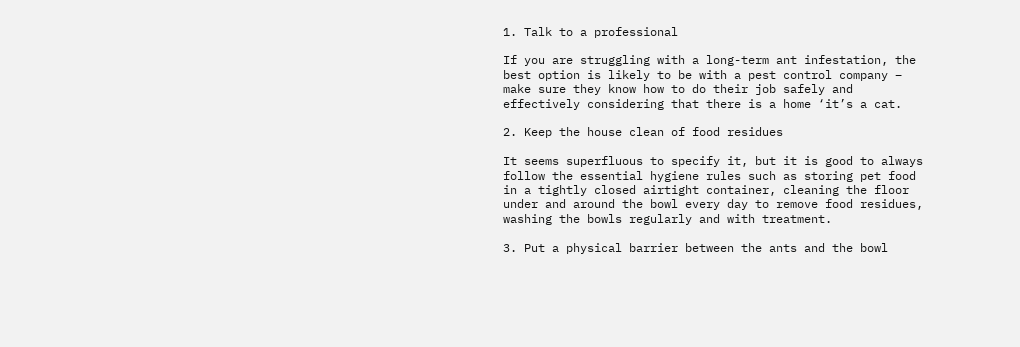1. Talk to a professional

If you are struggling with a long-term ant infestation, the best option is likely to be with a pest control company – make sure they know how to do their job safely and effectively considering that there is a home ‘it’s a cat.

2. Keep the house clean of food residues

It seems superfluous to specify it, but it is good to always follow the essential hygiene rules such as storing pet food in a tightly closed airtight container, cleaning the floor under and around the bowl every day to remove food residues, washing the bowls regularly and with treatment.

3. Put a physical barrier between the ants and the bowl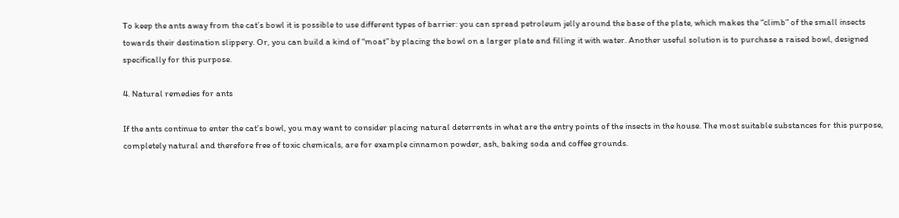To keep the ants away from the cat’s bowl it is possible to use different types of barrier: you can spread petroleum jelly around the base of the plate, which makes the “climb” of the small insects towards their destination slippery. Or, you can build a kind of “moat” by placing the bowl on a larger plate and filling it with water. Another useful solution is to purchase a raised bowl, designed specifically for this purpose.

4. Natural remedies for ants

If the ants continue to enter the cat’s bowl, you may want to consider placing natural deterrents in what are the entry points of the insects in the house. The most suitable substances for this purpose, completely natural and therefore free of toxic chemicals, are for example cinnamon powder, ash, baking soda and coffee grounds.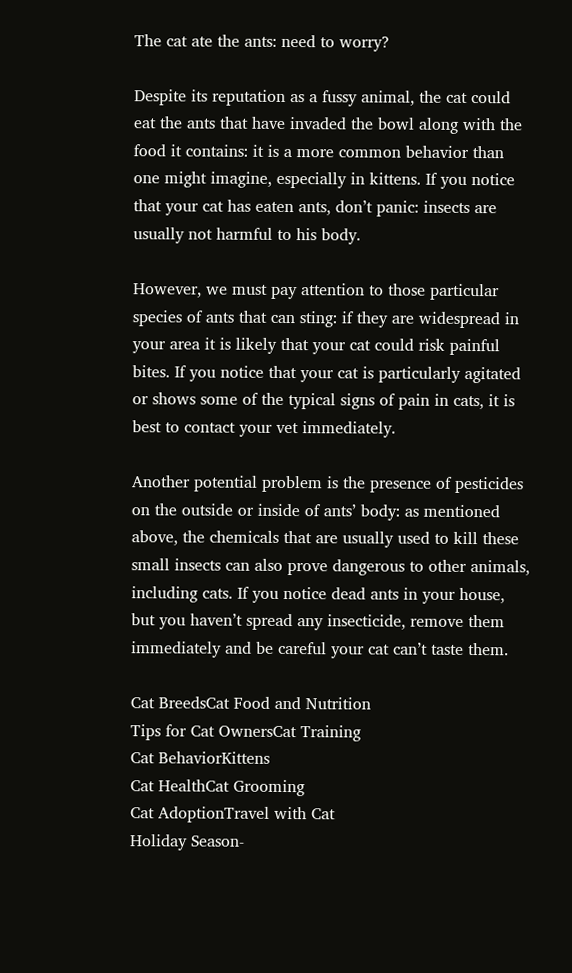The cat ate the ants: need to worry?

Despite its reputation as a fussy animal, the cat could eat the ants that have invaded the bowl along with the food it contains: it is a more common behavior than one might imagine, especially in kittens. If you notice that your cat has eaten ants, don’t panic: insects are usually not harmful to his body.

However, we must pay attention to those particular species of ants that can sting: if they are widespread in your area it is likely that your cat could risk painful bites. If you notice that your cat is particularly agitated or shows some of the typical signs of pain in cats, it is best to contact your vet immediately.

Another potential problem is the presence of pesticides on the outside or inside of ants’ body: as mentioned above, the chemicals that are usually used to kill these small insects can also prove dangerous to other animals, including cats. If you notice dead ants in your house, but you haven’t spread any insecticide, remove them immediately and be careful your cat can’t taste them.

Cat BreedsCat Food and Nutrition
Tips for Cat OwnersCat Training
Cat BehaviorKittens
Cat HealthCat Grooming
Cat AdoptionTravel with Cat
Holiday Season-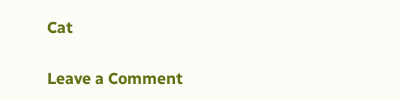Cat

Leave a Comment